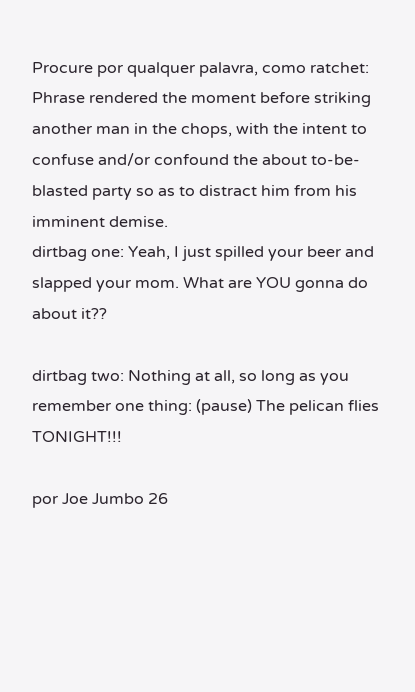Procure por qualquer palavra, como ratchet:
Phrase rendered the moment before striking another man in the chops, with the intent to confuse and/or confound the about to-be-blasted party so as to distract him from his imminent demise.
dirtbag one: Yeah, I just spilled your beer and slapped your mom. What are YOU gonna do about it??

dirtbag two: Nothing at all, so long as you remember one thing: (pause) The pelican flies TONIGHT!!!

por Joe Jumbo 26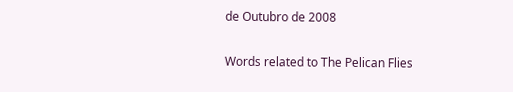de Outubro de 2008

Words related to The Pelican Flies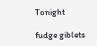Tonight

fudge giblets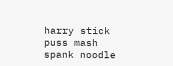harry stick puss mash spank noodle